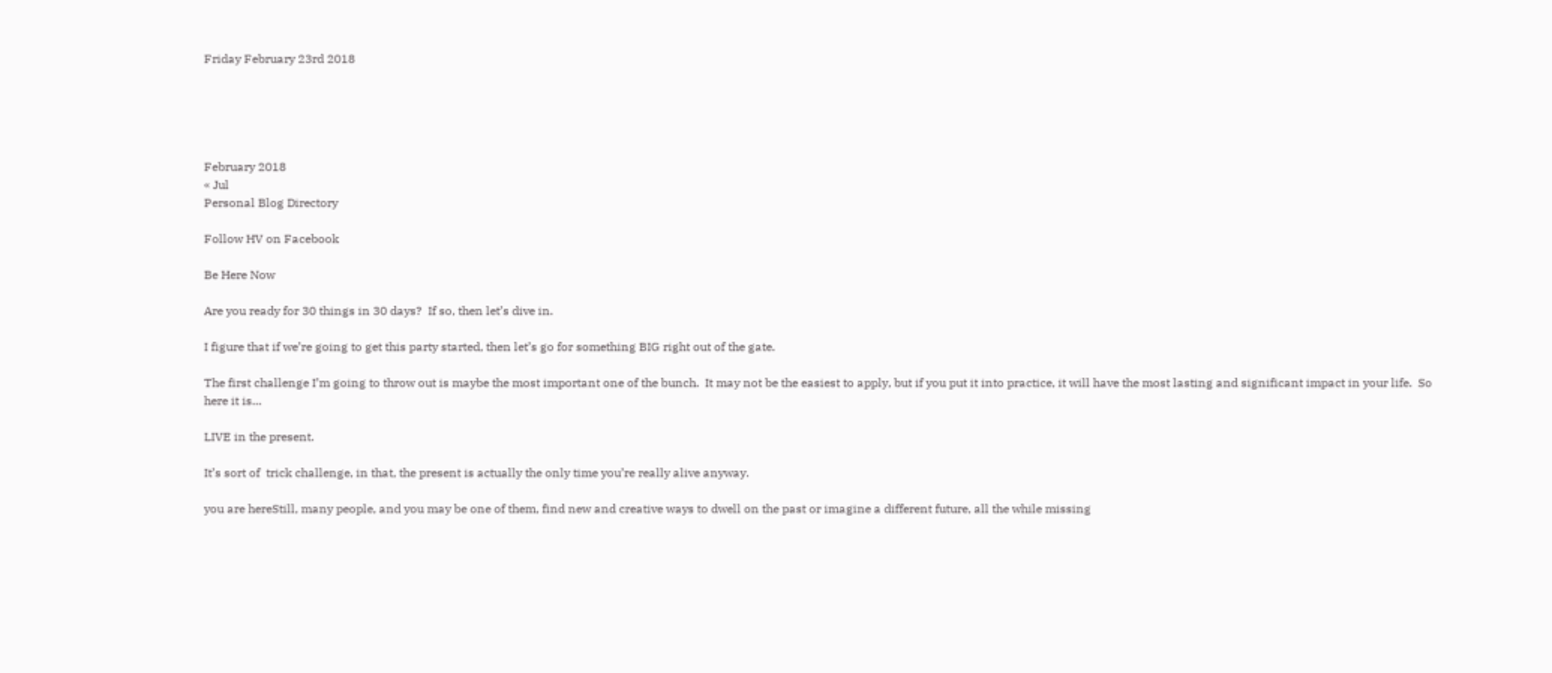Friday February 23rd 2018





February 2018
« Jul
Personal Blog Directory

Follow HV on Facebook

Be Here Now

Are you ready for 30 things in 30 days?  If so, then let’s dive in.

I figure that if we’re going to get this party started, then let’s go for something BIG right out of the gate.

The first challenge I’m going to throw out is maybe the most important one of the bunch.  It may not be the easiest to apply, but if you put it into practice, it will have the most lasting and significant impact in your life.  So here it is…

LIVE in the present.

It’s sort of  trick challenge, in that, the present is actually the only time you’re really alive anyway.

you are hereStill, many people, and you may be one of them, find new and creative ways to dwell on the past or imagine a different future, all the while missing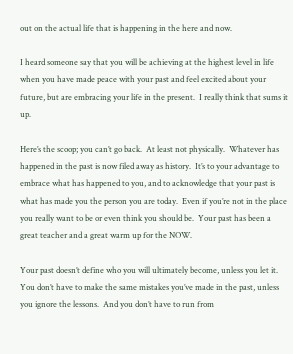out on the actual life that is happening in the here and now.

I heard someone say that you will be achieving at the highest level in life when you have made peace with your past and feel excited about your future, but are embracing your life in the present.  I really think that sums it up.

Here’s the scoop; you can’t go back.  At least not physically.  Whatever has happened in the past is now filed away as history.  It’s to your advantage to embrace what has happened to you, and to acknowledge that your past is what has made you the person you are today.  Even if you’re not in the place you really want to be or even think you should be.  Your past has been a great teacher and a great warm up for the NOW.

Your past doesn’t define who you will ultimately become, unless you let it.  You don’t have to make the same mistakes you’ve made in the past, unless you ignore the lessons.  And you don’t have to run from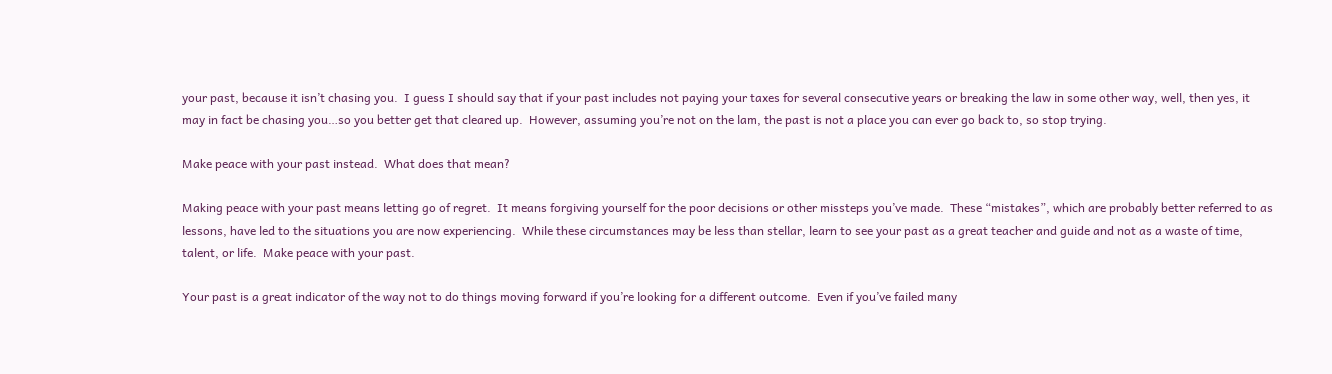your past, because it isn’t chasing you.  I guess I should say that if your past includes not paying your taxes for several consecutive years or breaking the law in some other way, well, then yes, it may in fact be chasing you…so you better get that cleared up.  However, assuming you’re not on the lam, the past is not a place you can ever go back to, so stop trying.

Make peace with your past instead.  What does that mean?

Making peace with your past means letting go of regret.  It means forgiving yourself for the poor decisions or other missteps you’ve made.  These “mistakes”, which are probably better referred to as lessons, have led to the situations you are now experiencing.  While these circumstances may be less than stellar, learn to see your past as a great teacher and guide and not as a waste of time, talent, or life.  Make peace with your past.

Your past is a great indicator of the way not to do things moving forward if you’re looking for a different outcome.  Even if you’ve failed many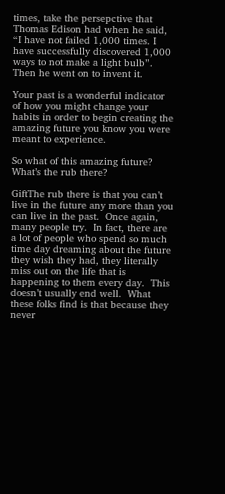times, take the persepctive that Thomas Edison had when he said, “I have not failed 1,000 times. I have successfully discovered 1,000 ways to not make a light bulb”.  Then he went on to invent it.

Your past is a wonderful indicator of how you might change your habits in order to begin creating the amazing future you know you were meant to experience.

So what of this amazing future?  What’s the rub there?

GiftThe rub there is that you can’t live in the future any more than you can live in the past.  Once again, many people try.  In fact, there are a lot of people who spend so much time day dreaming about the future they wish they had, they literally miss out on the life that is happening to them every day.  This doesn’t usually end well.  What these folks find is that because they never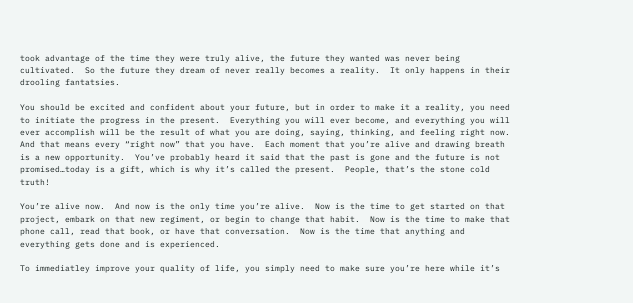took advantage of the time they were truly alive, the future they wanted was never being cultivated.  So the future they dream of never really becomes a reality.  It only happens in their drooling fantatsies.

You should be excited and confident about your future, but in order to make it a reality, you need to initiate the progress in the present.  Everything you will ever become, and everything you will ever accomplish will be the result of what you are doing, saying, thinking, and feeling right now.  And that means every “right now” that you have.  Each moment that you’re alive and drawing breath is a new opportunity.  You’ve probably heard it said that the past is gone and the future is not promised…today is a gift, which is why it’s called the present.  People, that’s the stone cold truth!

You’re alive now.  And now is the only time you’re alive.  Now is the time to get started on that project, embark on that new regiment, or begin to change that habit.  Now is the time to make that phone call, read that book, or have that conversation.  Now is the time that anything and everything gets done and is experienced.

To immediatley improve your quality of life, you simply need to make sure you’re here while it’s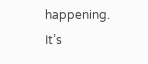happening.  It’s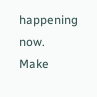happening now.  Make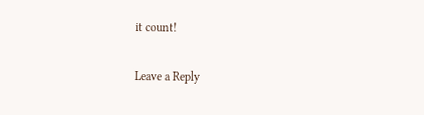it count!

Leave a Reply